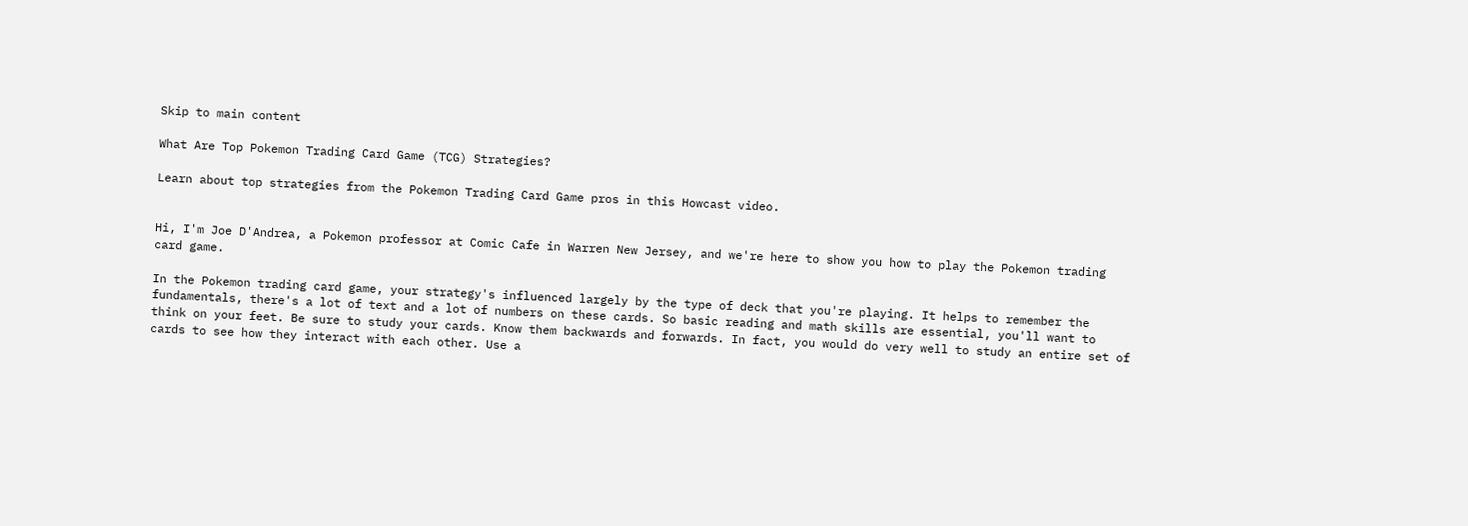Skip to main content

What Are Top Pokemon Trading Card Game (TCG) Strategies?

Learn about top strategies from the Pokemon Trading Card Game pros in this Howcast video.


Hi, I'm Joe D'Andrea, a Pokemon professor at Comic Cafe in Warren New Jersey, and we're here to show you how to play the Pokemon trading card game.

In the Pokemon trading card game, your strategy's influenced largely by the type of deck that you're playing. It helps to remember the fundamentals, there's a lot of text and a lot of numbers on these cards. So basic reading and math skills are essential, you'll want to think on your feet. Be sure to study your cards. Know them backwards and forwards. In fact, you would do very well to study an entire set of cards to see how they interact with each other. Use a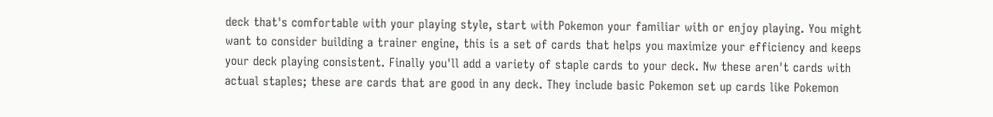deck that's comfortable with your playing style, start with Pokemon your familiar with or enjoy playing. You might want to consider building a trainer engine, this is a set of cards that helps you maximize your efficiency and keeps your deck playing consistent. Finally you'll add a variety of staple cards to your deck. Nw these aren't cards with actual staples; these are cards that are good in any deck. They include basic Pokemon set up cards like Pokemon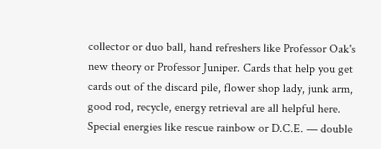collector or duo ball, hand refreshers like Professor Oak's new theory or Professor Juniper. Cards that help you get cards out of the discard pile, flower shop lady, junk arm, good rod, recycle, energy retrieval are all helpful here. Special energies like rescue rainbow or D.C.E. — double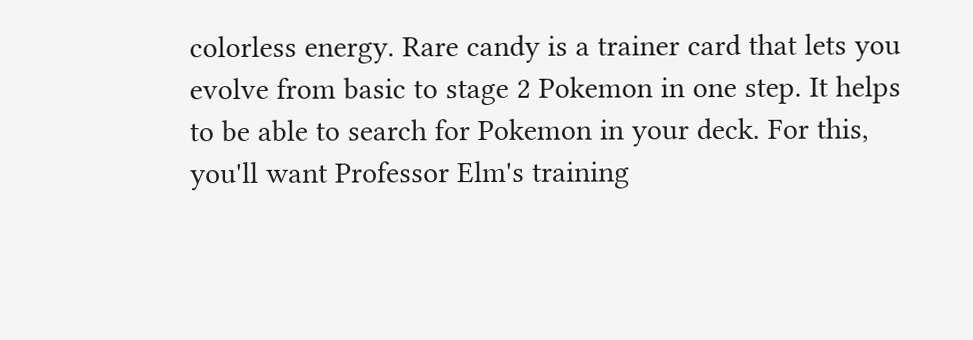colorless energy. Rare candy is a trainer card that lets you evolve from basic to stage 2 Pokemon in one step. It helps to be able to search for Pokemon in your deck. For this, you'll want Professor Elm's training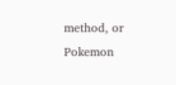method, or Pokemon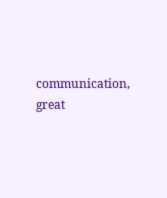communication, great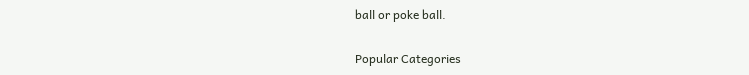ball or poke ball.

Popular Categories